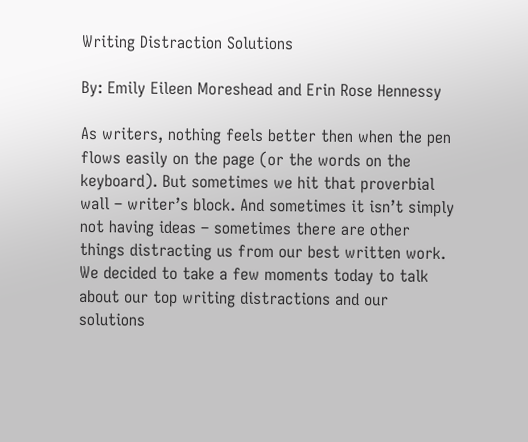Writing Distraction Solutions

By: Emily Eileen Moreshead and Erin Rose Hennessy

As writers, nothing feels better then when the pen flows easily on the page (or the words on the keyboard). But sometimes we hit that proverbial wall – writer’s block. And sometimes it isn’t simply not having ideas – sometimes there are other things distracting us from our best written work. We decided to take a few moments today to talk about our top writing distractions and our solutions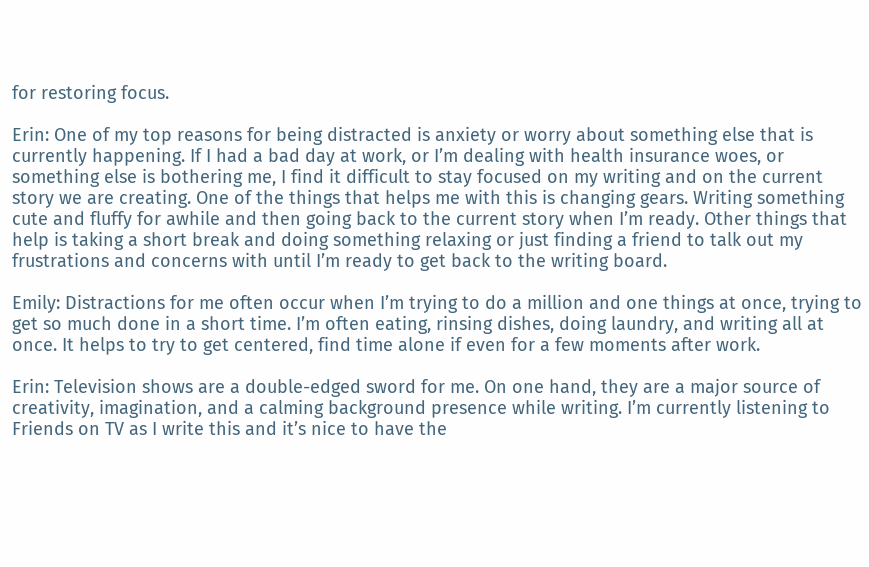for restoring focus.

Erin: One of my top reasons for being distracted is anxiety or worry about something else that is currently happening. If I had a bad day at work, or I’m dealing with health insurance woes, or something else is bothering me, I find it difficult to stay focused on my writing and on the current story we are creating. One of the things that helps me with this is changing gears. Writing something cute and fluffy for awhile and then going back to the current story when I’m ready. Other things that help is taking a short break and doing something relaxing or just finding a friend to talk out my frustrations and concerns with until I’m ready to get back to the writing board.

Emily: Distractions for me often occur when I’m trying to do a million and one things at once, trying to get so much done in a short time. I’m often eating, rinsing dishes, doing laundry, and writing all at once. It helps to try to get centered, find time alone if even for a few moments after work.

Erin: Television shows are a double-edged sword for me. On one hand, they are a major source of creativity, imagination, and a calming background presence while writing. I’m currently listening to Friends on TV as I write this and it’s nice to have the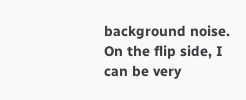background noise. On the flip side, I can be very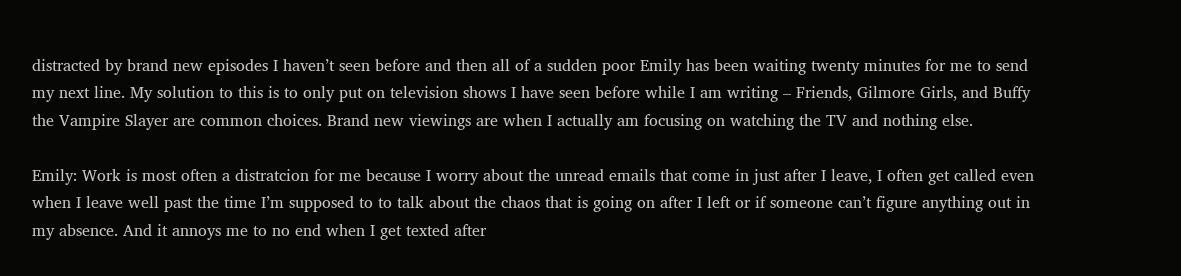distracted by brand new episodes I haven’t seen before and then all of a sudden poor Emily has been waiting twenty minutes for me to send my next line. My solution to this is to only put on television shows I have seen before while I am writing – Friends, Gilmore Girls, and Buffy the Vampire Slayer are common choices. Brand new viewings are when I actually am focusing on watching the TV and nothing else.

Emily: Work is most often a distratcion for me because I worry about the unread emails that come in just after I leave, I often get called even when I leave well past the time I’m supposed to to talk about the chaos that is going on after I left or if someone can’t figure anything out in my absence. And it annoys me to no end when I get texted after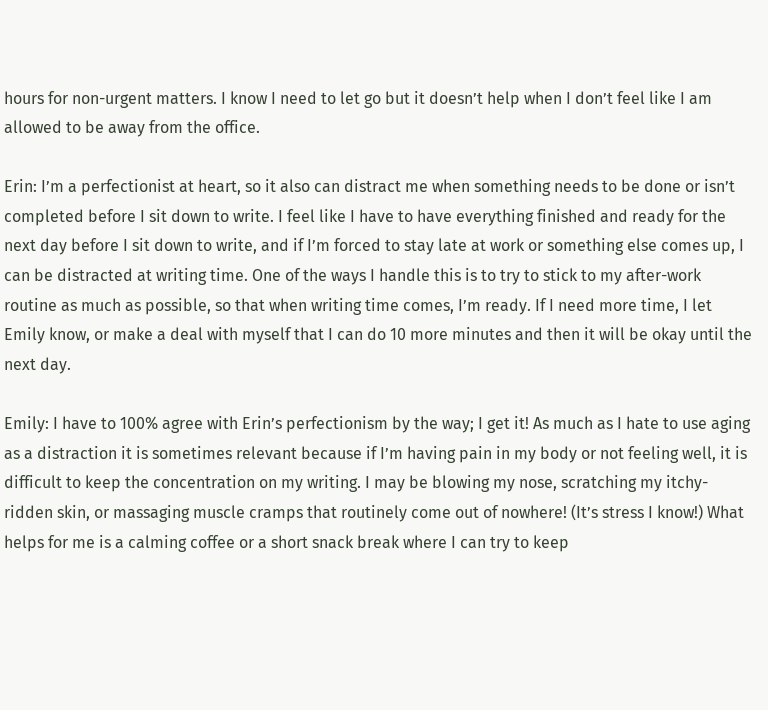hours for non-urgent matters. I know I need to let go but it doesn’t help when I don’t feel like I am allowed to be away from the office.

Erin: I’m a perfectionist at heart, so it also can distract me when something needs to be done or isn’t completed before I sit down to write. I feel like I have to have everything finished and ready for the next day before I sit down to write, and if I’m forced to stay late at work or something else comes up, I can be distracted at writing time. One of the ways I handle this is to try to stick to my after-work routine as much as possible, so that when writing time comes, I’m ready. If I need more time, I let Emily know, or make a deal with myself that I can do 10 more minutes and then it will be okay until the next day.

Emily: I have to 100% agree with Erin’s perfectionism by the way; I get it! As much as I hate to use aging as a distraction it is sometimes relevant because if I’m having pain in my body or not feeling well, it is difficult to keep the concentration on my writing. I may be blowing my nose, scratching my itchy-ridden skin, or massaging muscle cramps that routinely come out of nowhere! (It’s stress I know!) What helps for me is a calming coffee or a short snack break where I can try to keep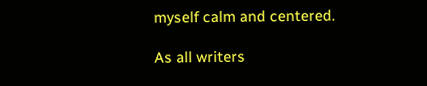myself calm and centered.

As all writers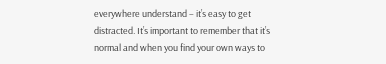everywhere understand – it’s easy to get distracted. It’s important to remember that it’s normal and when you find your own ways to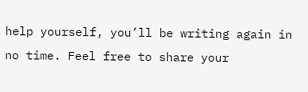help yourself, you’ll be writing again in no time. Feel free to share your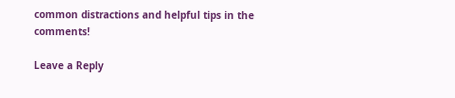common distractions and helpful tips in the comments!

Leave a Reply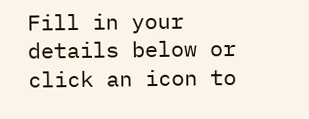Fill in your details below or click an icon to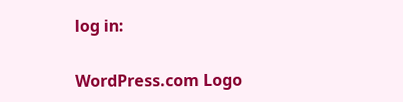log in:

WordPress.com Logo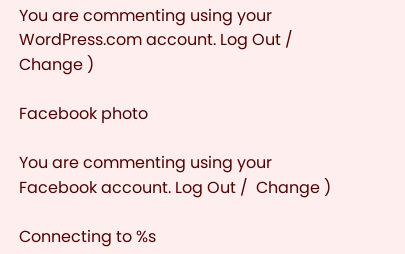You are commenting using your WordPress.com account. Log Out /  Change )

Facebook photo

You are commenting using your Facebook account. Log Out /  Change )

Connecting to %s